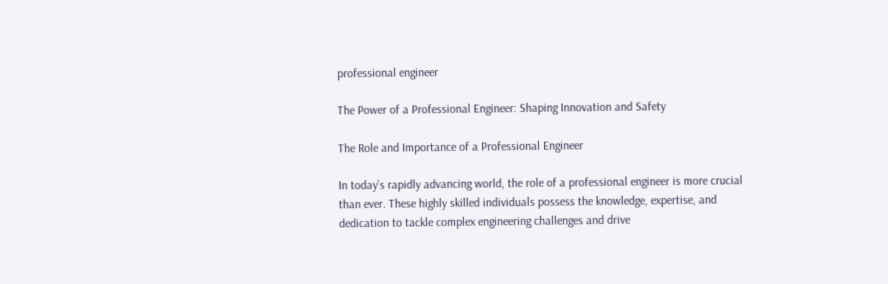professional engineer

The Power of a Professional Engineer: Shaping Innovation and Safety

The Role and Importance of a Professional Engineer

In today’s rapidly advancing world, the role of a professional engineer is more crucial than ever. These highly skilled individuals possess the knowledge, expertise, and dedication to tackle complex engineering challenges and drive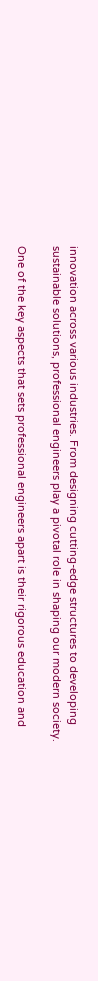innovation across various industries. From designing cutting-edge structures to developing sustainable solutions, professional engineers play a pivotal role in shaping our modern society.

One of the key aspects that sets professional engineers apart is their rigorous education and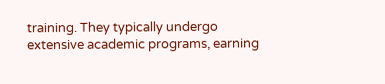training. They typically undergo extensive academic programs, earning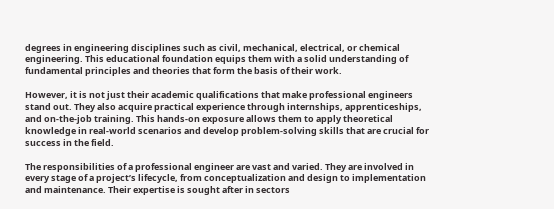degrees in engineering disciplines such as civil, mechanical, electrical, or chemical engineering. This educational foundation equips them with a solid understanding of fundamental principles and theories that form the basis of their work.

However, it is not just their academic qualifications that make professional engineers stand out. They also acquire practical experience through internships, apprenticeships, and on-the-job training. This hands-on exposure allows them to apply theoretical knowledge in real-world scenarios and develop problem-solving skills that are crucial for success in the field.

The responsibilities of a professional engineer are vast and varied. They are involved in every stage of a project’s lifecycle, from conceptualization and design to implementation and maintenance. Their expertise is sought after in sectors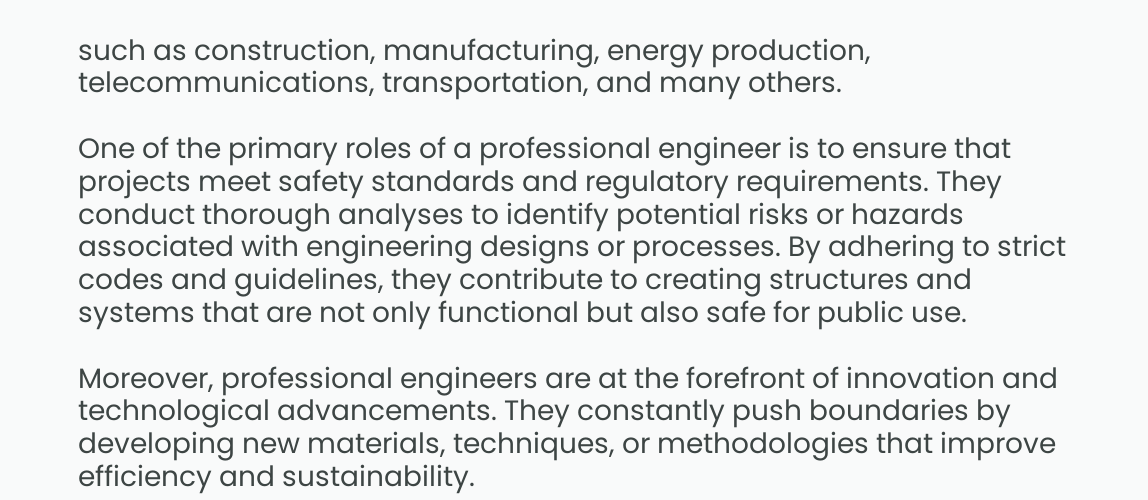such as construction, manufacturing, energy production, telecommunications, transportation, and many others.

One of the primary roles of a professional engineer is to ensure that projects meet safety standards and regulatory requirements. They conduct thorough analyses to identify potential risks or hazards associated with engineering designs or processes. By adhering to strict codes and guidelines, they contribute to creating structures and systems that are not only functional but also safe for public use.

Moreover, professional engineers are at the forefront of innovation and technological advancements. They constantly push boundaries by developing new materials, techniques, or methodologies that improve efficiency and sustainability.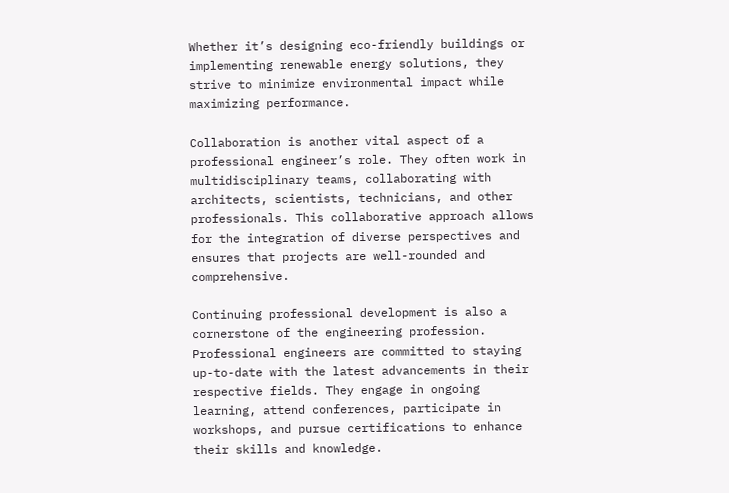Whether it’s designing eco-friendly buildings or implementing renewable energy solutions, they strive to minimize environmental impact while maximizing performance.

Collaboration is another vital aspect of a professional engineer’s role. They often work in multidisciplinary teams, collaborating with architects, scientists, technicians, and other professionals. This collaborative approach allows for the integration of diverse perspectives and ensures that projects are well-rounded and comprehensive.

Continuing professional development is also a cornerstone of the engineering profession. Professional engineers are committed to staying up-to-date with the latest advancements in their respective fields. They engage in ongoing learning, attend conferences, participate in workshops, and pursue certifications to enhance their skills and knowledge.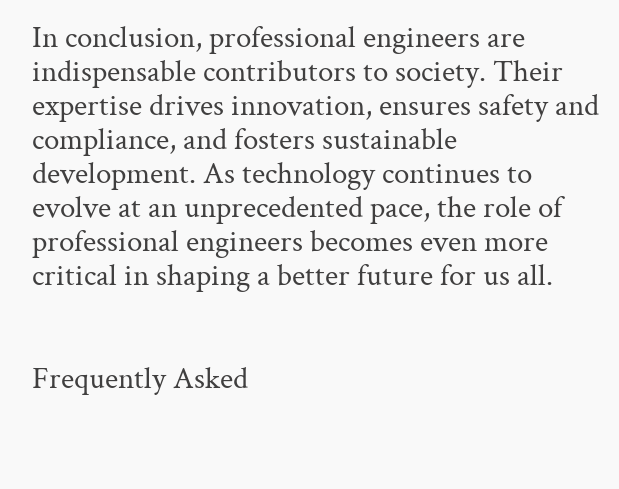In conclusion, professional engineers are indispensable contributors to society. Their expertise drives innovation, ensures safety and compliance, and fosters sustainable development. As technology continues to evolve at an unprecedented pace, the role of professional engineers becomes even more critical in shaping a better future for us all.


Frequently Asked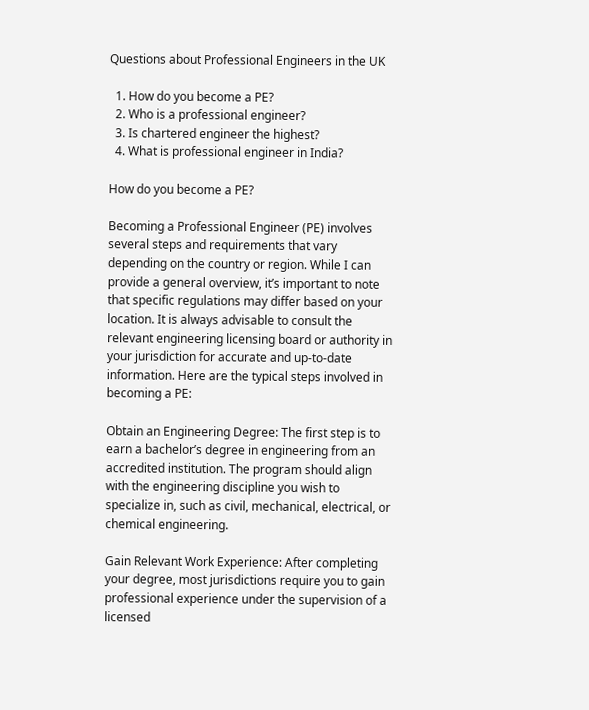Questions about Professional Engineers in the UK

  1. How do you become a PE?
  2. Who is a professional engineer?
  3. Is chartered engineer the highest?
  4. What is professional engineer in India?

How do you become a PE?

Becoming a Professional Engineer (PE) involves several steps and requirements that vary depending on the country or region. While I can provide a general overview, it’s important to note that specific regulations may differ based on your location. It is always advisable to consult the relevant engineering licensing board or authority in your jurisdiction for accurate and up-to-date information. Here are the typical steps involved in becoming a PE:

Obtain an Engineering Degree: The first step is to earn a bachelor’s degree in engineering from an accredited institution. The program should align with the engineering discipline you wish to specialize in, such as civil, mechanical, electrical, or chemical engineering.

Gain Relevant Work Experience: After completing your degree, most jurisdictions require you to gain professional experience under the supervision of a licensed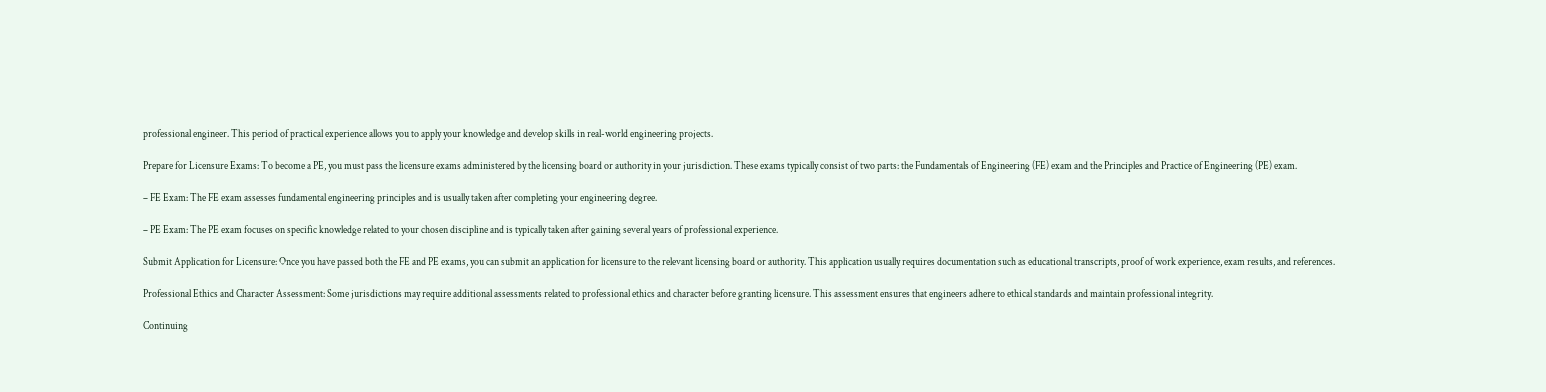professional engineer. This period of practical experience allows you to apply your knowledge and develop skills in real-world engineering projects.

Prepare for Licensure Exams: To become a PE, you must pass the licensure exams administered by the licensing board or authority in your jurisdiction. These exams typically consist of two parts: the Fundamentals of Engineering (FE) exam and the Principles and Practice of Engineering (PE) exam.

– FE Exam: The FE exam assesses fundamental engineering principles and is usually taken after completing your engineering degree.

– PE Exam: The PE exam focuses on specific knowledge related to your chosen discipline and is typically taken after gaining several years of professional experience.

Submit Application for Licensure: Once you have passed both the FE and PE exams, you can submit an application for licensure to the relevant licensing board or authority. This application usually requires documentation such as educational transcripts, proof of work experience, exam results, and references.

Professional Ethics and Character Assessment: Some jurisdictions may require additional assessments related to professional ethics and character before granting licensure. This assessment ensures that engineers adhere to ethical standards and maintain professional integrity.

Continuing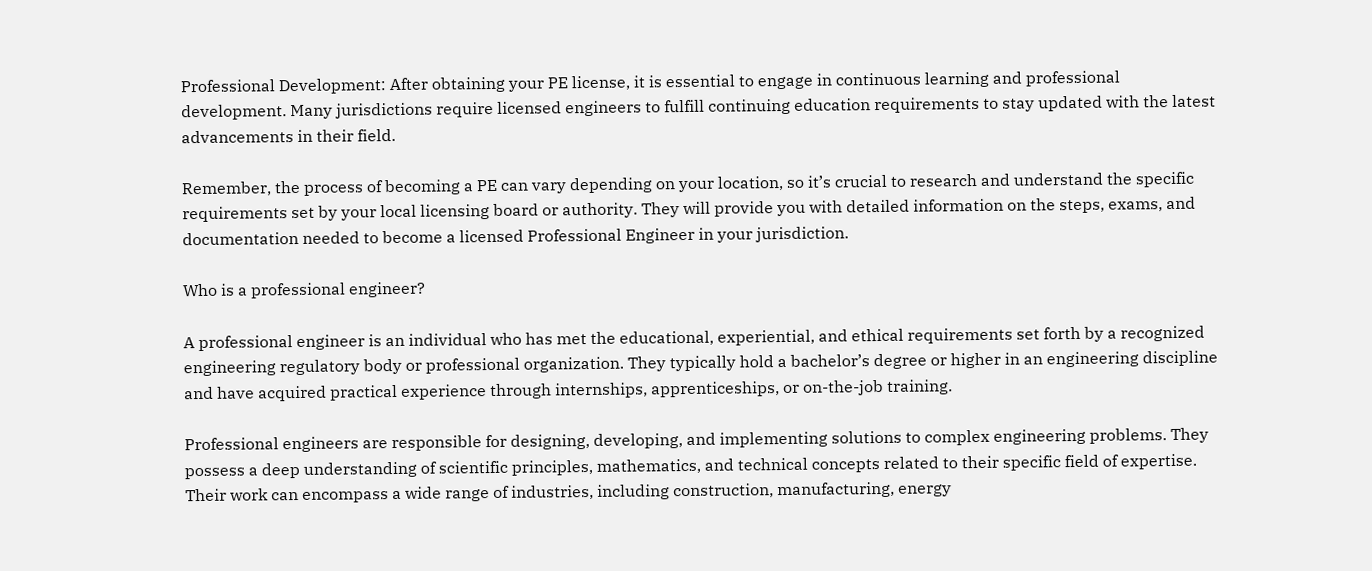Professional Development: After obtaining your PE license, it is essential to engage in continuous learning and professional development. Many jurisdictions require licensed engineers to fulfill continuing education requirements to stay updated with the latest advancements in their field.

Remember, the process of becoming a PE can vary depending on your location, so it’s crucial to research and understand the specific requirements set by your local licensing board or authority. They will provide you with detailed information on the steps, exams, and documentation needed to become a licensed Professional Engineer in your jurisdiction.

Who is a professional engineer?

A professional engineer is an individual who has met the educational, experiential, and ethical requirements set forth by a recognized engineering regulatory body or professional organization. They typically hold a bachelor’s degree or higher in an engineering discipline and have acquired practical experience through internships, apprenticeships, or on-the-job training.

Professional engineers are responsible for designing, developing, and implementing solutions to complex engineering problems. They possess a deep understanding of scientific principles, mathematics, and technical concepts related to their specific field of expertise. Their work can encompass a wide range of industries, including construction, manufacturing, energy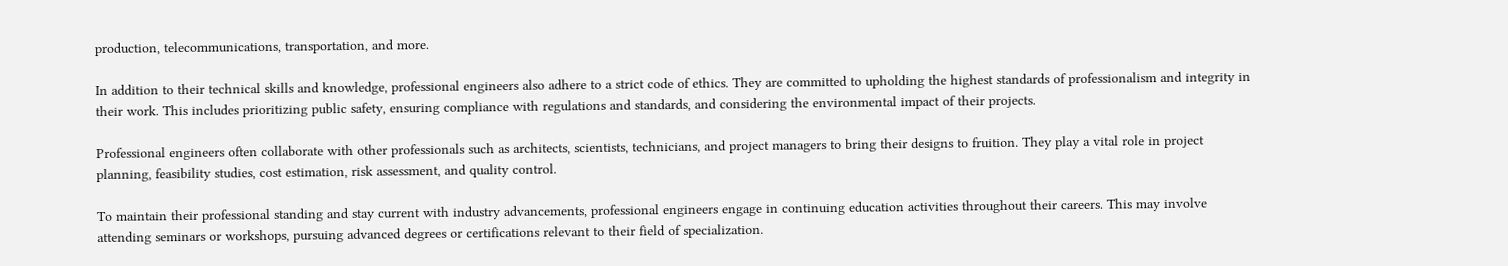production, telecommunications, transportation, and more.

In addition to their technical skills and knowledge, professional engineers also adhere to a strict code of ethics. They are committed to upholding the highest standards of professionalism and integrity in their work. This includes prioritizing public safety, ensuring compliance with regulations and standards, and considering the environmental impact of their projects.

Professional engineers often collaborate with other professionals such as architects, scientists, technicians, and project managers to bring their designs to fruition. They play a vital role in project planning, feasibility studies, cost estimation, risk assessment, and quality control.

To maintain their professional standing and stay current with industry advancements, professional engineers engage in continuing education activities throughout their careers. This may involve attending seminars or workshops, pursuing advanced degrees or certifications relevant to their field of specialization.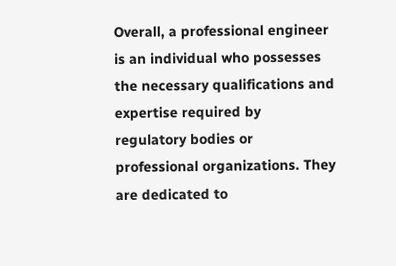Overall, a professional engineer is an individual who possesses the necessary qualifications and expertise required by regulatory bodies or professional organizations. They are dedicated to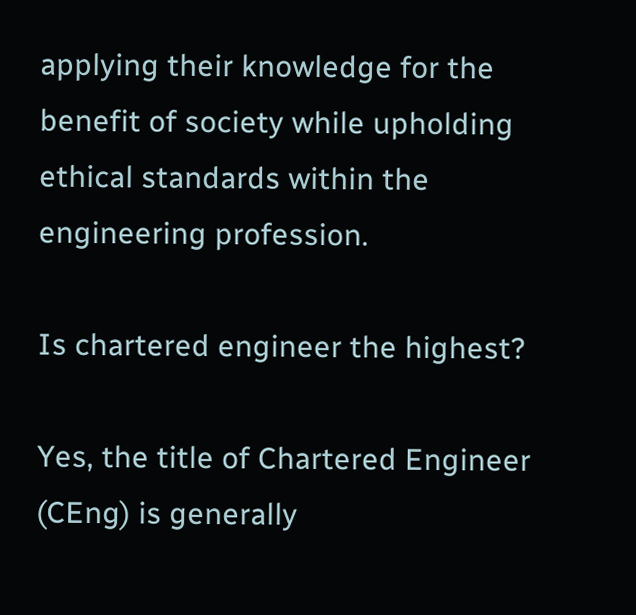applying their knowledge for the benefit of society while upholding ethical standards within the engineering profession.

Is chartered engineer the highest?

Yes, the title of Chartered Engineer (CEng) is generally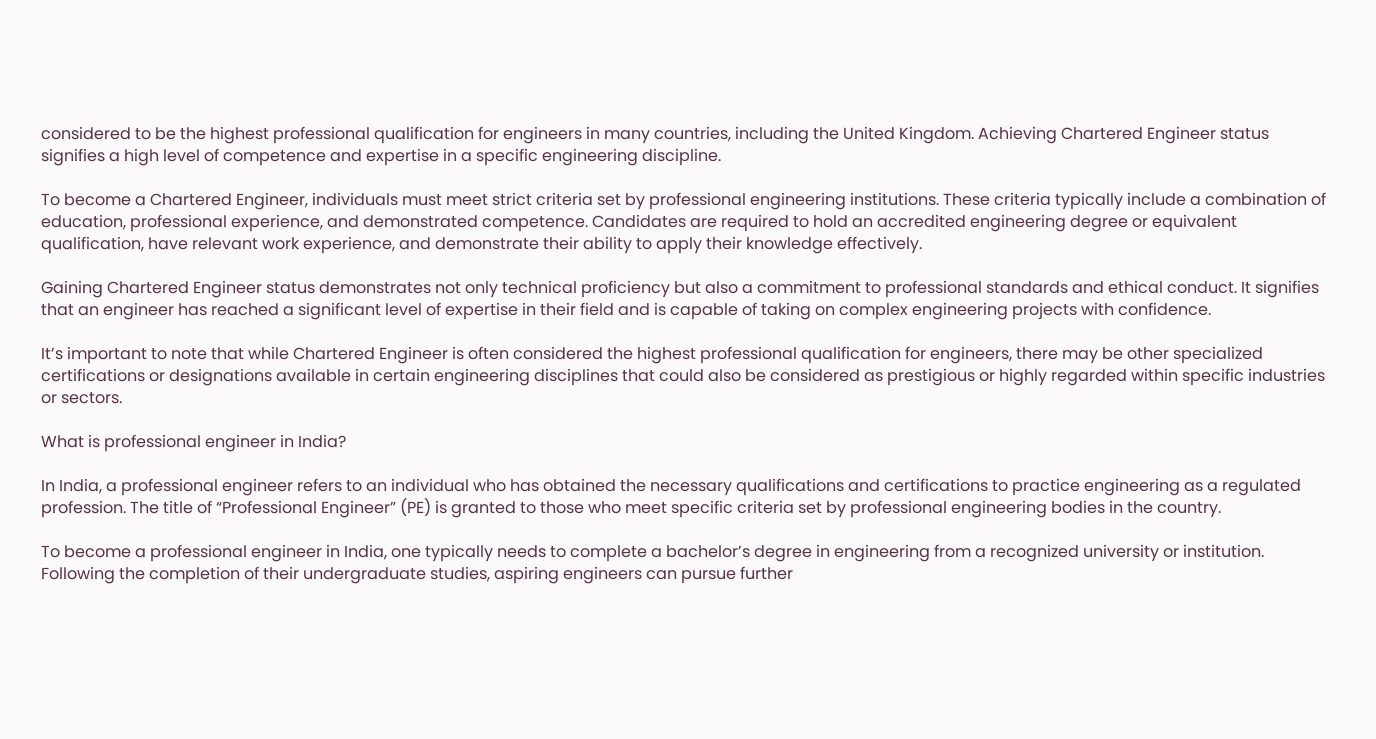considered to be the highest professional qualification for engineers in many countries, including the United Kingdom. Achieving Chartered Engineer status signifies a high level of competence and expertise in a specific engineering discipline.

To become a Chartered Engineer, individuals must meet strict criteria set by professional engineering institutions. These criteria typically include a combination of education, professional experience, and demonstrated competence. Candidates are required to hold an accredited engineering degree or equivalent qualification, have relevant work experience, and demonstrate their ability to apply their knowledge effectively.

Gaining Chartered Engineer status demonstrates not only technical proficiency but also a commitment to professional standards and ethical conduct. It signifies that an engineer has reached a significant level of expertise in their field and is capable of taking on complex engineering projects with confidence.

It’s important to note that while Chartered Engineer is often considered the highest professional qualification for engineers, there may be other specialized certifications or designations available in certain engineering disciplines that could also be considered as prestigious or highly regarded within specific industries or sectors.

What is professional engineer in India?

In India, a professional engineer refers to an individual who has obtained the necessary qualifications and certifications to practice engineering as a regulated profession. The title of “Professional Engineer” (PE) is granted to those who meet specific criteria set by professional engineering bodies in the country.

To become a professional engineer in India, one typically needs to complete a bachelor’s degree in engineering from a recognized university or institution. Following the completion of their undergraduate studies, aspiring engineers can pursue further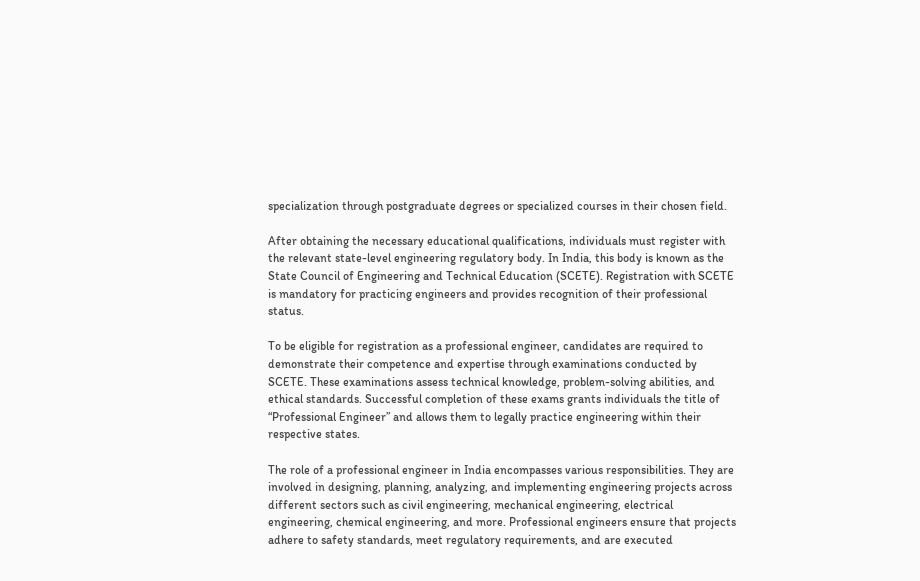specialization through postgraduate degrees or specialized courses in their chosen field.

After obtaining the necessary educational qualifications, individuals must register with the relevant state-level engineering regulatory body. In India, this body is known as the State Council of Engineering and Technical Education (SCETE). Registration with SCETE is mandatory for practicing engineers and provides recognition of their professional status.

To be eligible for registration as a professional engineer, candidates are required to demonstrate their competence and expertise through examinations conducted by SCETE. These examinations assess technical knowledge, problem-solving abilities, and ethical standards. Successful completion of these exams grants individuals the title of “Professional Engineer” and allows them to legally practice engineering within their respective states.

The role of a professional engineer in India encompasses various responsibilities. They are involved in designing, planning, analyzing, and implementing engineering projects across different sectors such as civil engineering, mechanical engineering, electrical engineering, chemical engineering, and more. Professional engineers ensure that projects adhere to safety standards, meet regulatory requirements, and are executed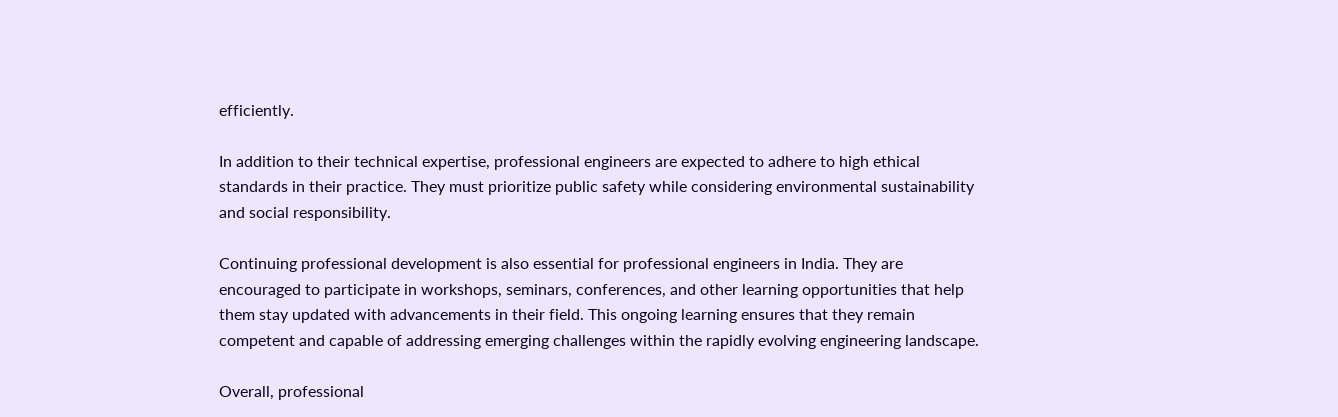efficiently.

In addition to their technical expertise, professional engineers are expected to adhere to high ethical standards in their practice. They must prioritize public safety while considering environmental sustainability and social responsibility.

Continuing professional development is also essential for professional engineers in India. They are encouraged to participate in workshops, seminars, conferences, and other learning opportunities that help them stay updated with advancements in their field. This ongoing learning ensures that they remain competent and capable of addressing emerging challenges within the rapidly evolving engineering landscape.

Overall, professional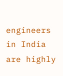engineers in India are highly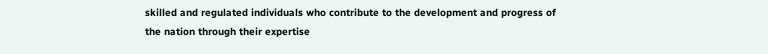skilled and regulated individuals who contribute to the development and progress of the nation through their expertise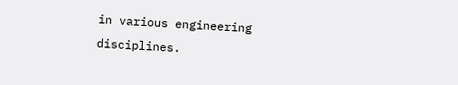in various engineering disciplines.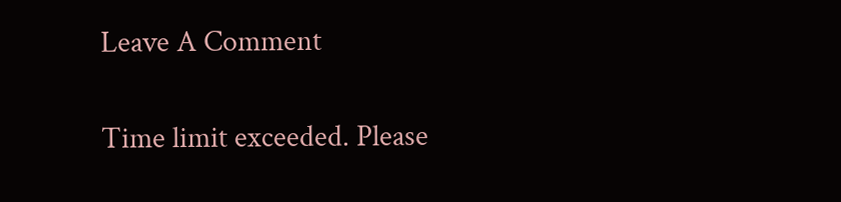Leave A Comment

Time limit exceeded. Please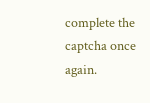complete the captcha once again.